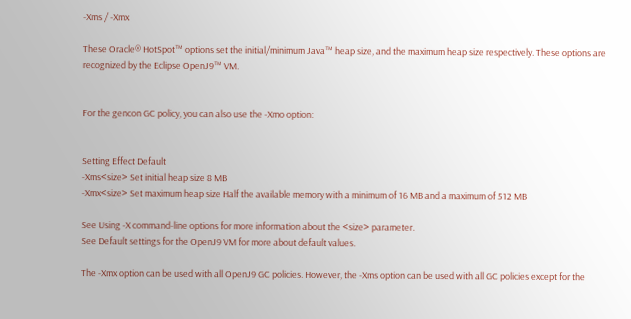-Xms / -Xmx

These Oracle® HotSpot™ options set the initial/minimum Java™ heap size, and the maximum heap size respectively. These options are recognized by the Eclipse OpenJ9™ VM.


For the gencon GC policy, you can also use the -Xmo option:


Setting Effect Default
-Xms<size> Set initial heap size 8 MB
-Xmx<size> Set maximum heap size Half the available memory with a minimum of 16 MB and a maximum of 512 MB

See Using -X command-line options for more information about the <size> parameter.
See Default settings for the OpenJ9 VM for more about default values.

The -Xmx option can be used with all OpenJ9 GC policies. However, the -Xms option can be used with all GC policies except for the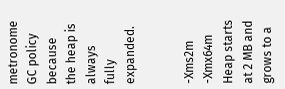metronome GC policy because the heap is always fully expanded.


-Xms2m -Xmx64m
Heap starts at 2 MB and grows to a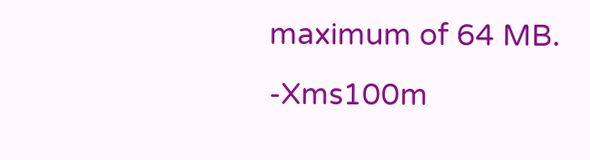maximum of 64 MB.
-Xms100m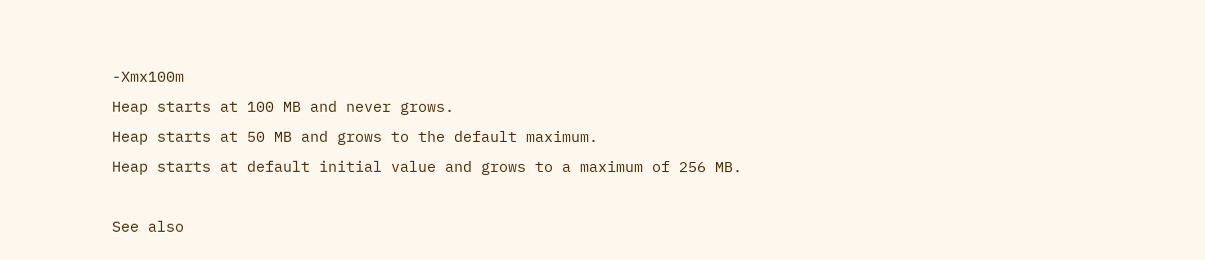-Xmx100m
Heap starts at 100 MB and never grows.
Heap starts at 50 MB and grows to the default maximum.
Heap starts at default initial value and grows to a maximum of 256 MB.

See also